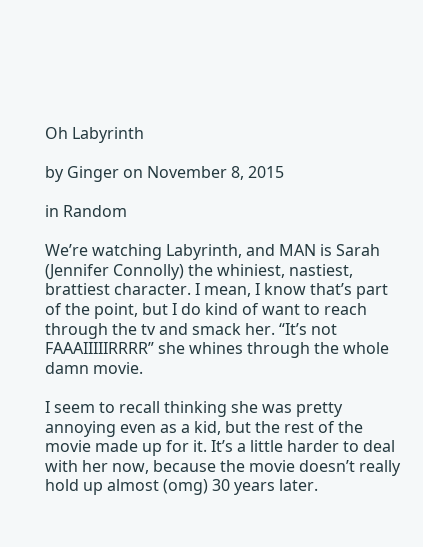Oh Labyrinth

by Ginger on November 8, 2015

in Random

We’re watching Labyrinth, and MAN is Sarah (Jennifer Connolly) the whiniest, nastiest, brattiest character. I mean, I know that’s part of the point, but I do kind of want to reach through the tv and smack her. “It’s not FAAAIIIIIRRRR” she whines through the whole damn movie.

I seem to recall thinking she was pretty annoying even as a kid, but the rest of the movie made up for it. It’s a little harder to deal with her now, because the movie doesn’t really hold up almost (omg) 30 years later.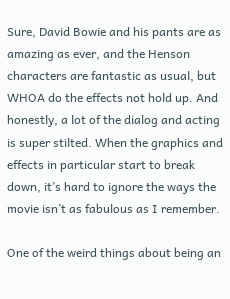Sure, David Bowie and his pants are as amazing as ever, and the Henson characters are fantastic as usual, but WHOA do the effects not hold up. And honestly, a lot of the dialog and acting is super stilted. When the graphics and effects in particular start to break down, it’s hard to ignore the ways the movie isn’t as fabulous as I remember.

One of the weird things about being an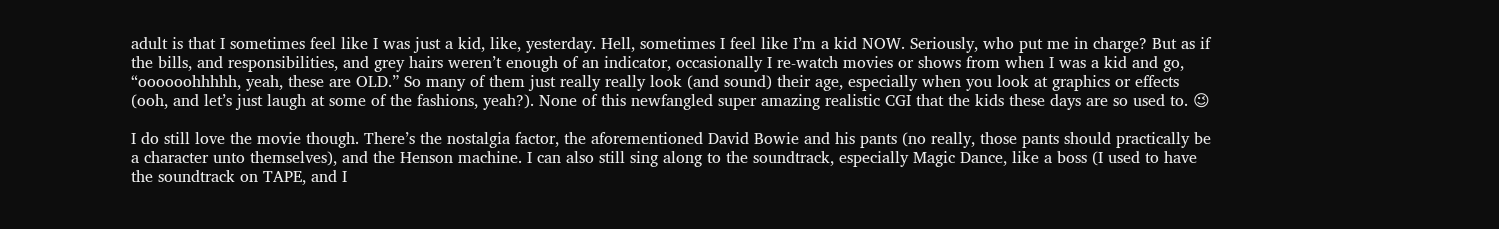adult is that I sometimes feel like I was just a kid, like, yesterday. Hell, sometimes I feel like I’m a kid NOW. Seriously, who put me in charge? But as if the bills, and responsibilities, and grey hairs weren’t enough of an indicator, occasionally I re-watch movies or shows from when I was a kid and go, “oooooohhhhh, yeah, these are OLD.” So many of them just really really look (and sound) their age, especially when you look at graphics or effects (ooh, and let’s just laugh at some of the fashions, yeah?). None of this newfangled super amazing realistic CGI that the kids these days are so used to. 😉

I do still love the movie though. There’s the nostalgia factor, the aforementioned David Bowie and his pants (no really, those pants should practically be a character unto themselves), and the Henson machine. I can also still sing along to the soundtrack, especially Magic Dance, like a boss (I used to have the soundtrack on TAPE, and I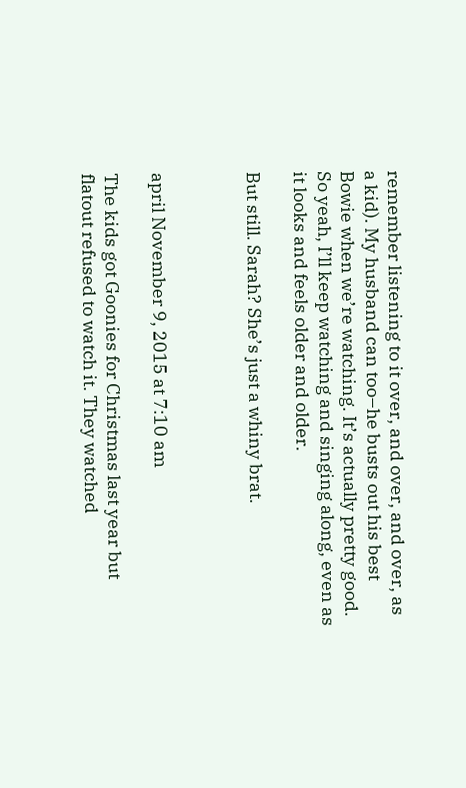remember listening to it over, and over, and over, as a kid). My husband can too–he busts out his best Bowie when we’re watching. It’s actually pretty good. So yeah, I’ll keep watching and singing along, even as it looks and feels older and older.

But still. Sarah? She’s just a whiny brat.



april November 9, 2015 at 7:10 am

The kids got Goonies for Christmas last year but flatout refused to watch it. They watched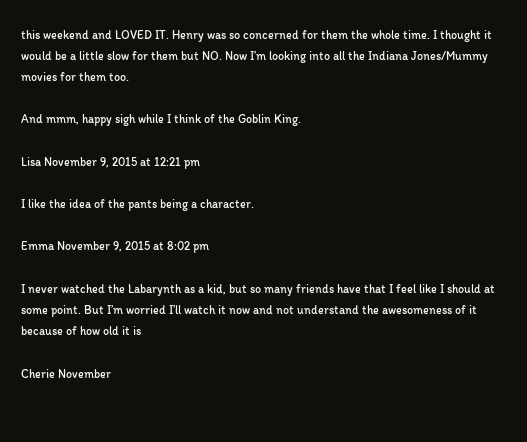this weekend and LOVED IT. Henry was so concerned for them the whole time. I thought it would be a little slow for them but NO. Now I’m looking into all the Indiana Jones/Mummy movies for them too.

And mmm, happy sigh while I think of the Goblin King.

Lisa November 9, 2015 at 12:21 pm

I like the idea of the pants being a character.

Emma November 9, 2015 at 8:02 pm

I never watched the Labarynth as a kid, but so many friends have that I feel like I should at some point. But I’m worried I’ll watch it now and not understand the awesomeness of it because of how old it is

Cherie November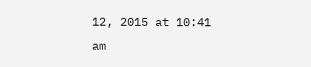12, 2015 at 10:41 am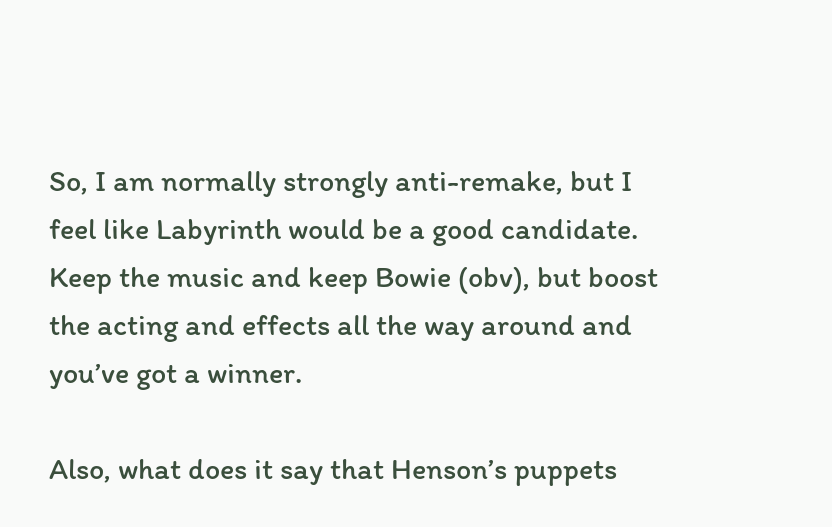So, I am normally strongly anti-remake, but I feel like Labyrinth would be a good candidate. Keep the music and keep Bowie (obv), but boost the acting and effects all the way around and you’ve got a winner.

Also, what does it say that Henson’s puppets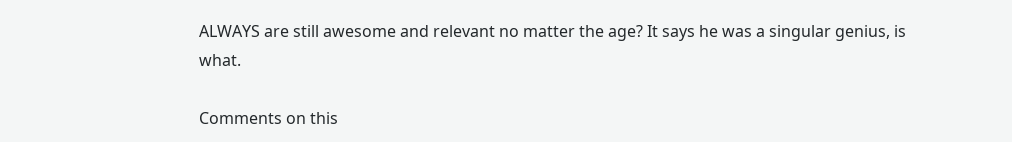ALWAYS are still awesome and relevant no matter the age? It says he was a singular genius, is what.

Comments on this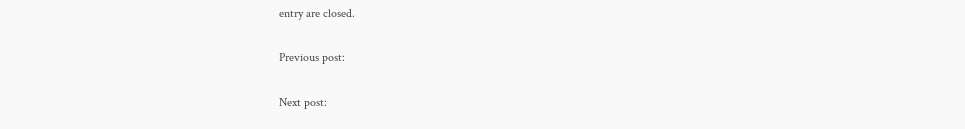entry are closed.

Previous post:

Next post: